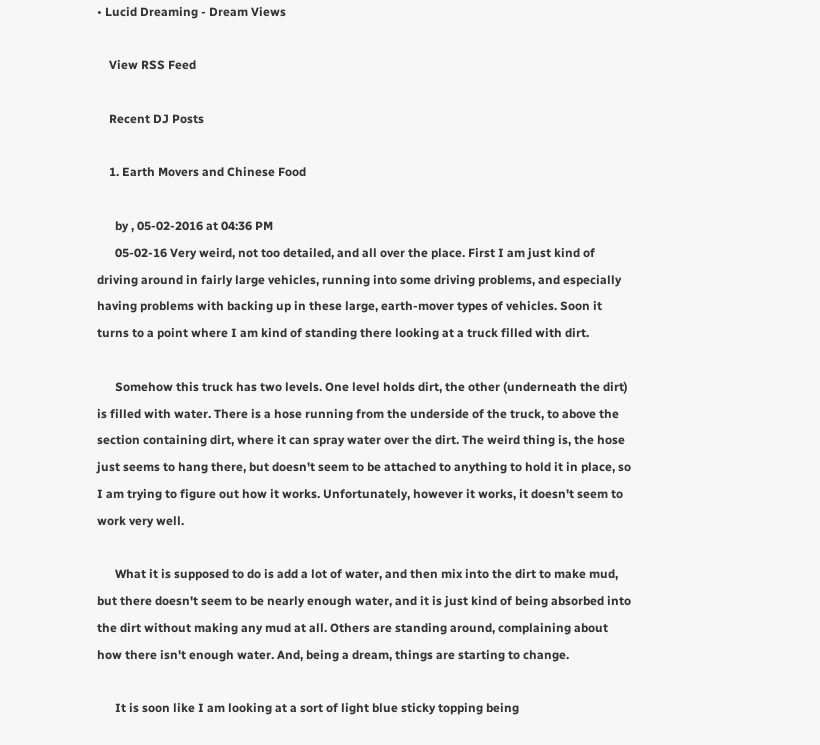• Lucid Dreaming - Dream Views

    View RSS Feed

    Recent DJ Posts

    1. Earth Movers and Chinese Food

      by , 05-02-2016 at 04:36 PM
      05-02-16 Very weird, not too detailed, and all over the place. First I am just kind of driving around in fairly large vehicles, running into some driving problems, and especially having problems with backing up in these large, earth-mover types of vehicles. Soon it turns to a point where I am kind of standing there looking at a truck filled with dirt.

      Somehow this truck has two levels. One level holds dirt, the other (underneath the dirt) is filled with water. There is a hose running from the underside of the truck, to above the section containing dirt, where it can spray water over the dirt. The weird thing is, the hose just seems to hang there, but doesn't seem to be attached to anything to hold it in place, so I am trying to figure out how it works. Unfortunately, however it works, it doesn't seem to work very well.

      What it is supposed to do is add a lot of water, and then mix into the dirt to make mud, but there doesn't seem to be nearly enough water, and it is just kind of being absorbed into the dirt without making any mud at all. Others are standing around, complaining about how there isn't enough water. And, being a dream, things are starting to change.

      It is soon like I am looking at a sort of light blue sticky topping being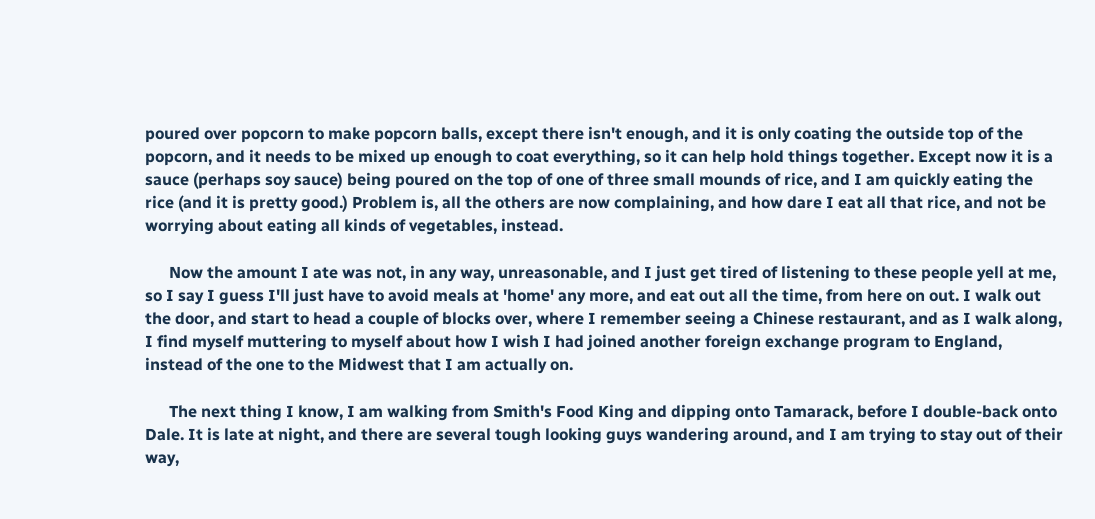poured over popcorn to make popcorn balls, except there isn't enough, and it is only coating the outside top of the popcorn, and it needs to be mixed up enough to coat everything, so it can help hold things together. Except now it is a sauce (perhaps soy sauce) being poured on the top of one of three small mounds of rice, and I am quickly eating the rice (and it is pretty good.) Problem is, all the others are now complaining, and how dare I eat all that rice, and not be worrying about eating all kinds of vegetables, instead.

      Now the amount I ate was not, in any way, unreasonable, and I just get tired of listening to these people yell at me, so I say I guess I'll just have to avoid meals at 'home' any more, and eat out all the time, from here on out. I walk out the door, and start to head a couple of blocks over, where I remember seeing a Chinese restaurant, and as I walk along, I find myself muttering to myself about how I wish I had joined another foreign exchange program to England, instead of the one to the Midwest that I am actually on.

      The next thing I know, I am walking from Smith's Food King and dipping onto Tamarack, before I double-back onto Dale. It is late at night, and there are several tough looking guys wandering around, and I am trying to stay out of their way,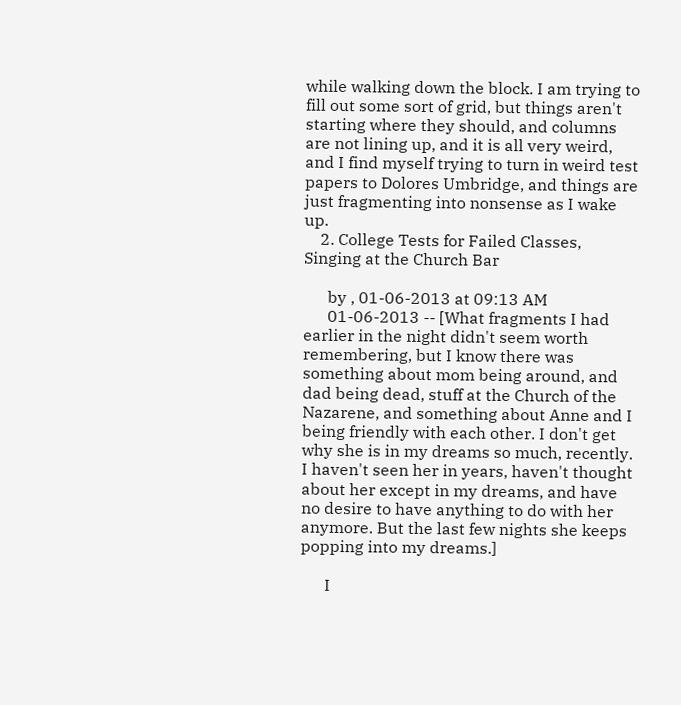while walking down the block. I am trying to fill out some sort of grid, but things aren't starting where they should, and columns are not lining up, and it is all very weird, and I find myself trying to turn in weird test papers to Dolores Umbridge, and things are just fragmenting into nonsense as I wake up.
    2. College Tests for Failed Classes, Singing at the Church Bar

      by , 01-06-2013 at 09:13 AM
      01-06-2013 -- [What fragments I had earlier in the night didn't seem worth remembering, but I know there was something about mom being around, and dad being dead, stuff at the Church of the Nazarene, and something about Anne and I being friendly with each other. I don't get why she is in my dreams so much, recently. I haven't seen her in years, haven't thought about her except in my dreams, and have no desire to have anything to do with her anymore. But the last few nights she keeps popping into my dreams.]

      I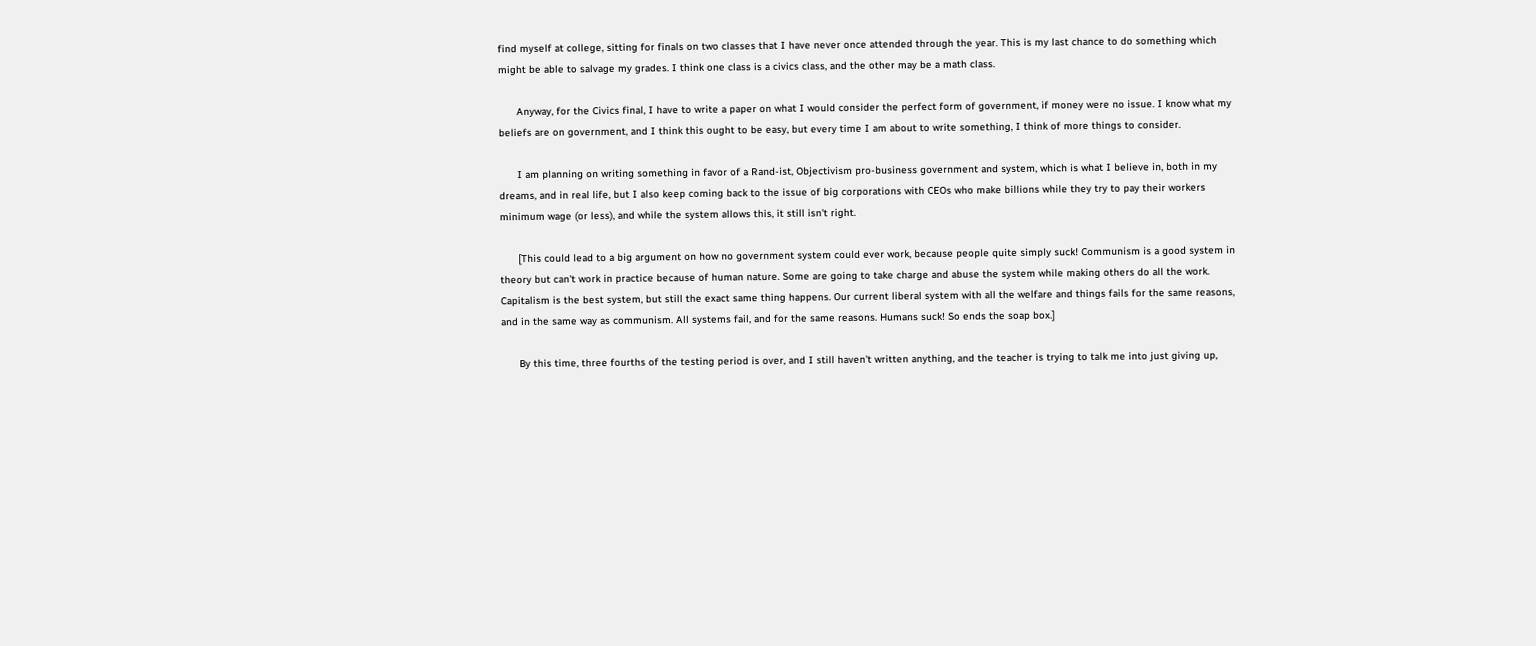find myself at college, sitting for finals on two classes that I have never once attended through the year. This is my last chance to do something which might be able to salvage my grades. I think one class is a civics class, and the other may be a math class.

      Anyway, for the Civics final, I have to write a paper on what I would consider the perfect form of government, if money were no issue. I know what my beliefs are on government, and I think this ought to be easy, but every time I am about to write something, I think of more things to consider.

      I am planning on writing something in favor of a Rand-ist, Objectivism pro-business government and system, which is what I believe in, both in my dreams, and in real life, but I also keep coming back to the issue of big corporations with CEOs who make billions while they try to pay their workers minimum wage (or less), and while the system allows this, it still isn't right.

      [This could lead to a big argument on how no government system could ever work, because people quite simply suck! Communism is a good system in theory but can't work in practice because of human nature. Some are going to take charge and abuse the system while making others do all the work. Capitalism is the best system, but still the exact same thing happens. Our current liberal system with all the welfare and things fails for the same reasons, and in the same way as communism. All systems fail, and for the same reasons. Humans suck! So ends the soap box.]

      By this time, three fourths of the testing period is over, and I still haven't written anything, and the teacher is trying to talk me into just giving up,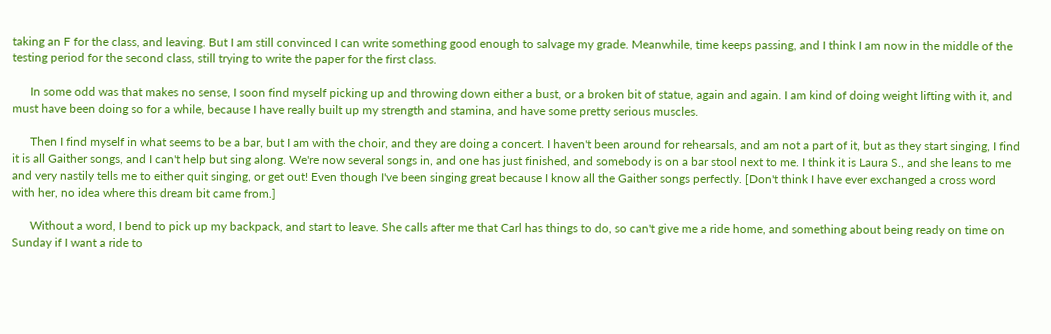taking an F for the class, and leaving. But I am still convinced I can write something good enough to salvage my grade. Meanwhile, time keeps passing, and I think I am now in the middle of the testing period for the second class, still trying to write the paper for the first class.

      In some odd was that makes no sense, I soon find myself picking up and throwing down either a bust, or a broken bit of statue, again and again. I am kind of doing weight lifting with it, and must have been doing so for a while, because I have really built up my strength and stamina, and have some pretty serious muscles.

      Then I find myself in what seems to be a bar, but I am with the choir, and they are doing a concert. I haven't been around for rehearsals, and am not a part of it, but as they start singing, I find it is all Gaither songs, and I can't help but sing along. We're now several songs in, and one has just finished, and somebody is on a bar stool next to me. I think it is Laura S., and she leans to me and very nastily tells me to either quit singing, or get out! Even though I've been singing great because I know all the Gaither songs perfectly. [Don't think I have ever exchanged a cross word with her, no idea where this dream bit came from.]

      Without a word, I bend to pick up my backpack, and start to leave. She calls after me that Carl has things to do, so can't give me a ride home, and something about being ready on time on Sunday if I want a ride to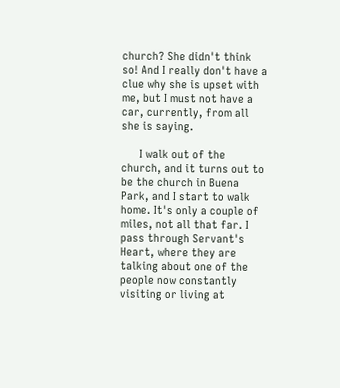church? She didn't think so! And I really don't have a clue why she is upset with me, but I must not have a car, currently, from all she is saying.

      I walk out of the church, and it turns out to be the church in Buena Park, and I start to walk home. It's only a couple of miles, not all that far. I pass through Servant's Heart, where they are talking about one of the people now constantly visiting or living at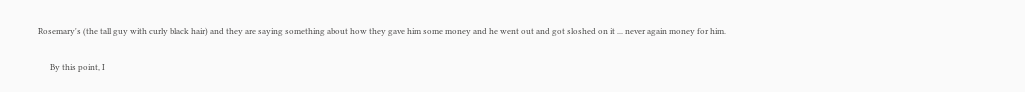Rosemary's (the tall guy with curly black hair) and they are saying something about how they gave him some money and he went out and got sloshed on it ... never again money for him.

      By this point, I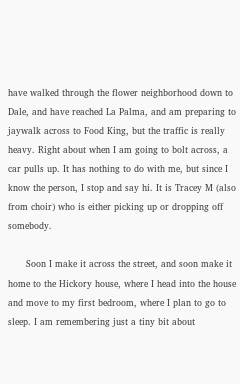have walked through the flower neighborhood down to Dale, and have reached La Palma, and am preparing to jaywalk across to Food King, but the traffic is really heavy. Right about when I am going to bolt across, a car pulls up. It has nothing to do with me, but since I know the person, I stop and say hi. It is Tracey M (also from choir) who is either picking up or dropping off somebody.

      Soon I make it across the street, and soon make it home to the Hickory house, where I head into the house and move to my first bedroom, where I plan to go to sleep. I am remembering just a tiny bit about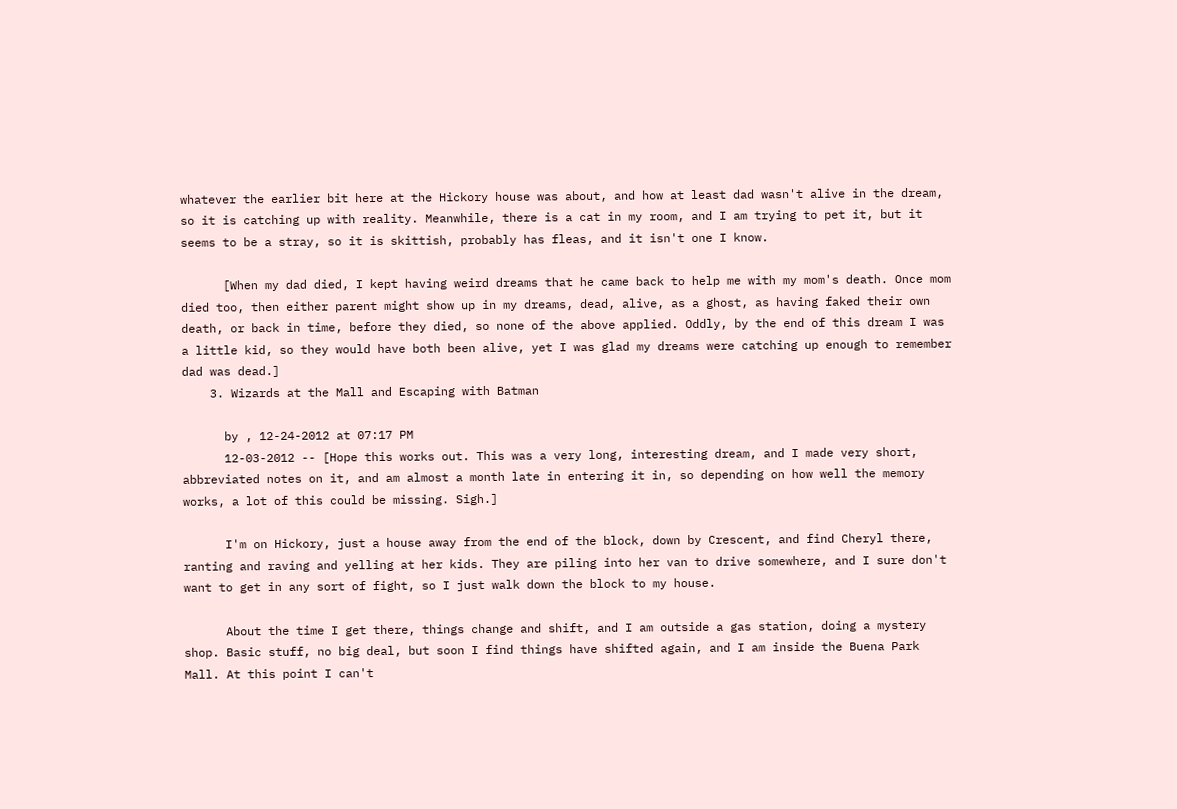whatever the earlier bit here at the Hickory house was about, and how at least dad wasn't alive in the dream, so it is catching up with reality. Meanwhile, there is a cat in my room, and I am trying to pet it, but it seems to be a stray, so it is skittish, probably has fleas, and it isn't one I know.

      [When my dad died, I kept having weird dreams that he came back to help me with my mom's death. Once mom died too, then either parent might show up in my dreams, dead, alive, as a ghost, as having faked their own death, or back in time, before they died, so none of the above applied. Oddly, by the end of this dream I was a little kid, so they would have both been alive, yet I was glad my dreams were catching up enough to remember dad was dead.]
    3. Wizards at the Mall and Escaping with Batman

      by , 12-24-2012 at 07:17 PM
      12-03-2012 -- [Hope this works out. This was a very long, interesting dream, and I made very short, abbreviated notes on it, and am almost a month late in entering it in, so depending on how well the memory works, a lot of this could be missing. Sigh.]

      I'm on Hickory, just a house away from the end of the block, down by Crescent, and find Cheryl there, ranting and raving and yelling at her kids. They are piling into her van to drive somewhere, and I sure don't want to get in any sort of fight, so I just walk down the block to my house.

      About the time I get there, things change and shift, and I am outside a gas station, doing a mystery shop. Basic stuff, no big deal, but soon I find things have shifted again, and I am inside the Buena Park Mall. At this point I can't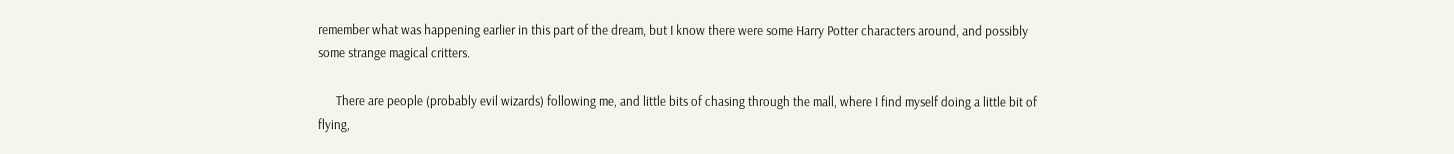remember what was happening earlier in this part of the dream, but I know there were some Harry Potter characters around, and possibly some strange magical critters.

      There are people (probably evil wizards) following me, and little bits of chasing through the mall, where I find myself doing a little bit of flying,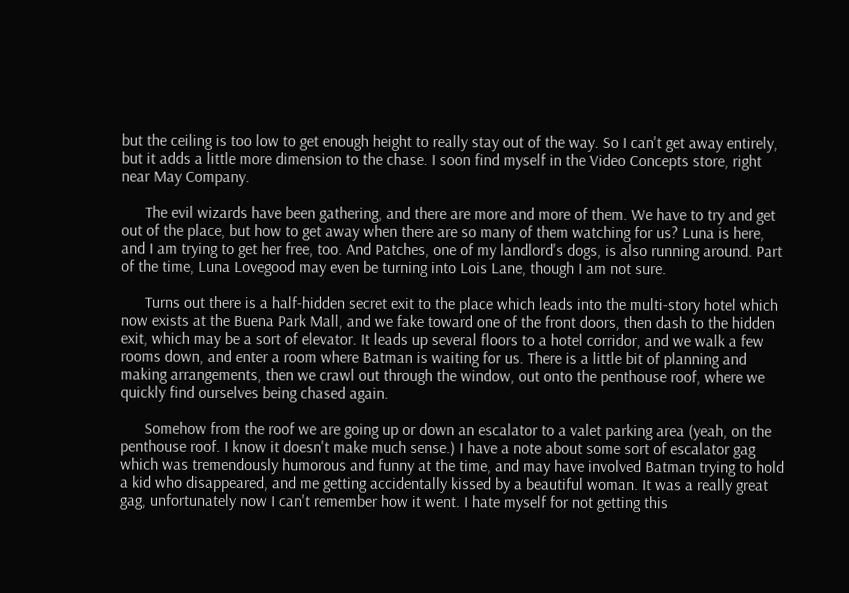but the ceiling is too low to get enough height to really stay out of the way. So I can't get away entirely, but it adds a little more dimension to the chase. I soon find myself in the Video Concepts store, right near May Company.

      The evil wizards have been gathering, and there are more and more of them. We have to try and get out of the place, but how to get away when there are so many of them watching for us? Luna is here, and I am trying to get her free, too. And Patches, one of my landlord's dogs, is also running around. Part of the time, Luna Lovegood may even be turning into Lois Lane, though I am not sure.

      Turns out there is a half-hidden secret exit to the place which leads into the multi-story hotel which now exists at the Buena Park Mall, and we fake toward one of the front doors, then dash to the hidden exit, which may be a sort of elevator. It leads up several floors to a hotel corridor, and we walk a few rooms down, and enter a room where Batman is waiting for us. There is a little bit of planning and making arrangements, then we crawl out through the window, out onto the penthouse roof, where we quickly find ourselves being chased again.

      Somehow from the roof we are going up or down an escalator to a valet parking area (yeah, on the penthouse roof. I know it doesn't make much sense.) I have a note about some sort of escalator gag which was tremendously humorous and funny at the time, and may have involved Batman trying to hold a kid who disappeared, and me getting accidentally kissed by a beautiful woman. It was a really great gag, unfortunately now I can't remember how it went. I hate myself for not getting this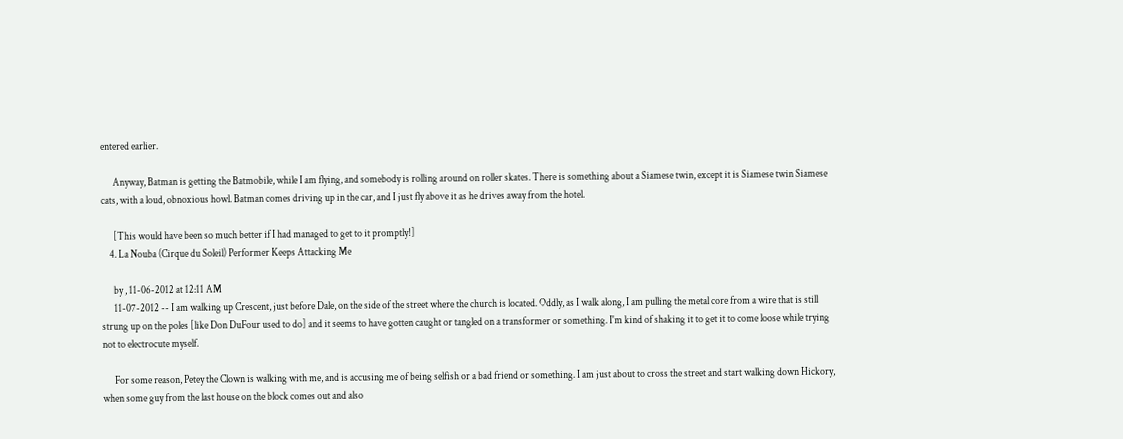entered earlier.

      Anyway, Batman is getting the Batmobile, while I am flying, and somebody is rolling around on roller skates. There is something about a Siamese twin, except it is Siamese twin Siamese cats, with a loud, obnoxious howl. Batman comes driving up in the car, and I just fly above it as he drives away from the hotel.

      [This would have been so much better if I had managed to get to it promptly!]
    4. La Nouba (Cirque du Soleil) Performer Keeps Attacking Me

      by , 11-06-2012 at 12:11 AM
      11-07-2012 -- I am walking up Crescent, just before Dale, on the side of the street where the church is located. Oddly, as I walk along, I am pulling the metal core from a wire that is still strung up on the poles [like Don DuFour used to do] and it seems to have gotten caught or tangled on a transformer or something. I'm kind of shaking it to get it to come loose while trying not to electrocute myself.

      For some reason, Petey the Clown is walking with me, and is accusing me of being selfish or a bad friend or something. I am just about to cross the street and start walking down Hickory, when some guy from the last house on the block comes out and also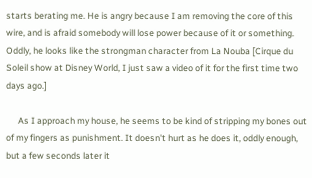starts berating me. He is angry because I am removing the core of this wire, and is afraid somebody will lose power because of it or something. Oddly, he looks like the strongman character from La Nouba [Cirque du Soleil show at Disney World, I just saw a video of it for the first time two days ago.]

      As I approach my house, he seems to be kind of stripping my bones out of my fingers as punishment. It doesn't hurt as he does it, oddly enough, but a few seconds later it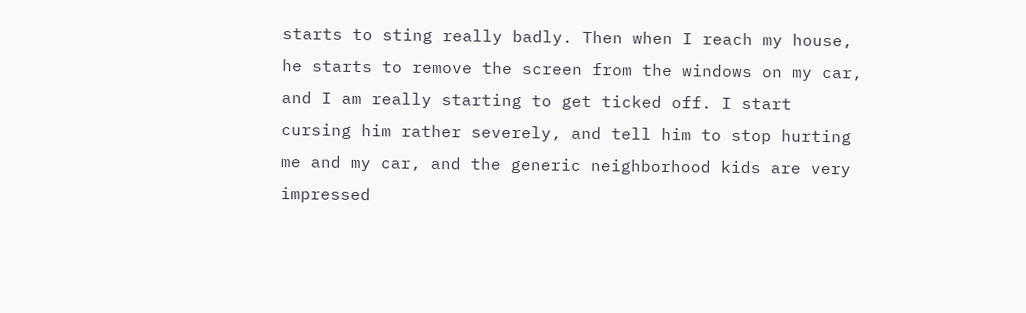starts to sting really badly. Then when I reach my house, he starts to remove the screen from the windows on my car, and I am really starting to get ticked off. I start cursing him rather severely, and tell him to stop hurting me and my car, and the generic neighborhood kids are very impressed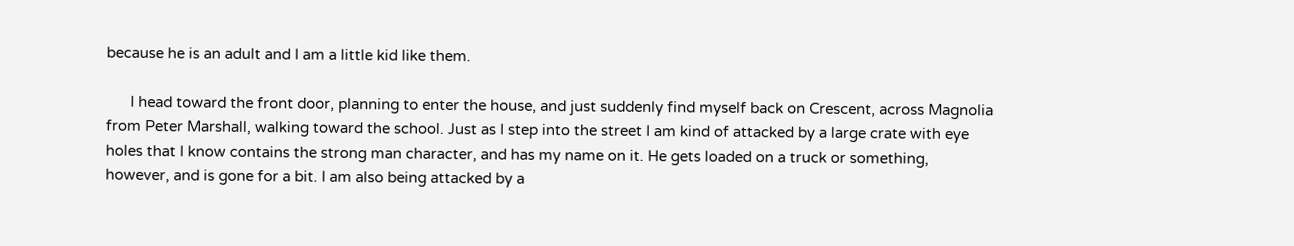because he is an adult and I am a little kid like them.

      I head toward the front door, planning to enter the house, and just suddenly find myself back on Crescent, across Magnolia from Peter Marshall, walking toward the school. Just as I step into the street I am kind of attacked by a large crate with eye holes that I know contains the strong man character, and has my name on it. He gets loaded on a truck or something, however, and is gone for a bit. I am also being attacked by a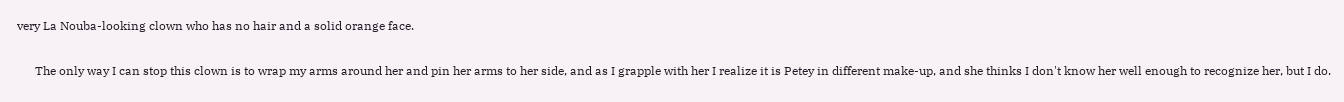very La Nouba-looking clown who has no hair and a solid orange face.

      The only way I can stop this clown is to wrap my arms around her and pin her arms to her side, and as I grapple with her I realize it is Petey in different make-up, and she thinks I don't know her well enough to recognize her, but I do.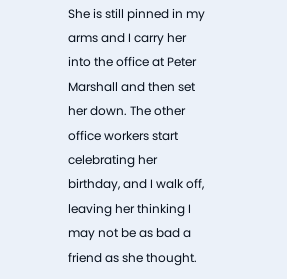She is still pinned in my arms and I carry her into the office at Peter Marshall and then set her down. The other office workers start celebrating her birthday, and I walk off, leaving her thinking I may not be as bad a friend as she thought.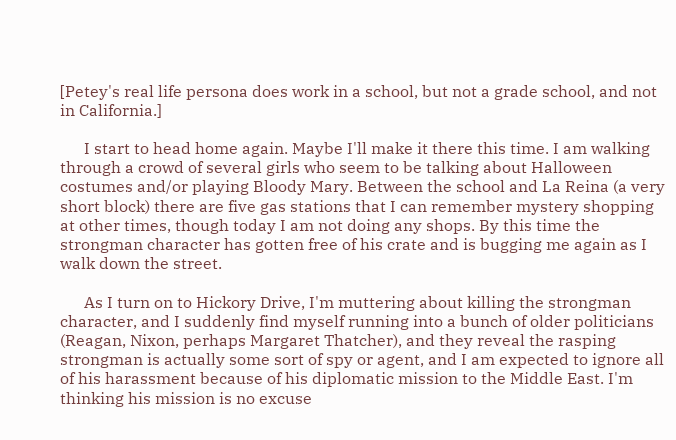[Petey's real life persona does work in a school, but not a grade school, and not in California.]

      I start to head home again. Maybe I'll make it there this time. I am walking through a crowd of several girls who seem to be talking about Halloween costumes and/or playing Bloody Mary. Between the school and La Reina (a very short block) there are five gas stations that I can remember mystery shopping at other times, though today I am not doing any shops. By this time the strongman character has gotten free of his crate and is bugging me again as I walk down the street.

      As I turn on to Hickory Drive, I'm muttering about killing the strongman character, and I suddenly find myself running into a bunch of older politicians (Reagan, Nixon, perhaps Margaret Thatcher), and they reveal the rasping strongman is actually some sort of spy or agent, and I am expected to ignore all of his harassment because of his diplomatic mission to the Middle East. I'm thinking his mission is no excuse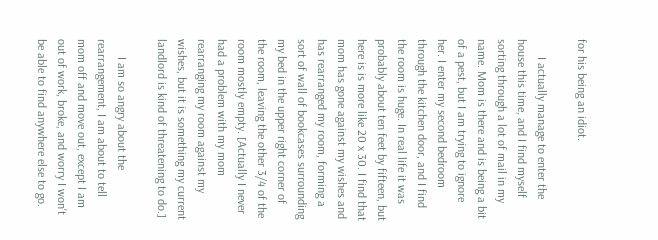for his being an idiot.

      I actually manage to enter the house this time, and I find myself sorting through a lot of mail in my name. Mom is there and is being a bit of a pest, but I am trying to ignore her. I enter my second bedroom through the kitchen door, and I find the room is huge. In real life it was probably about ten feet by fifteen, but here is is more like 20 x 30. I find that mom has gone against my wishes and has rearranged my room, forming a sort of wall of bookcases surrounding my bed in the upper right corner of the room, leaving the other 3/4 of the room mostly empty. [Actually I never had a problem with my mom rearranging my room against my wishes, but it is something my current landlord is kind of threatening to do.]

      I am so angry about the rearrangement, I am about to tell mom off and move out, except I am out of work, broke, and worry I won't be able to find anywhere else to go.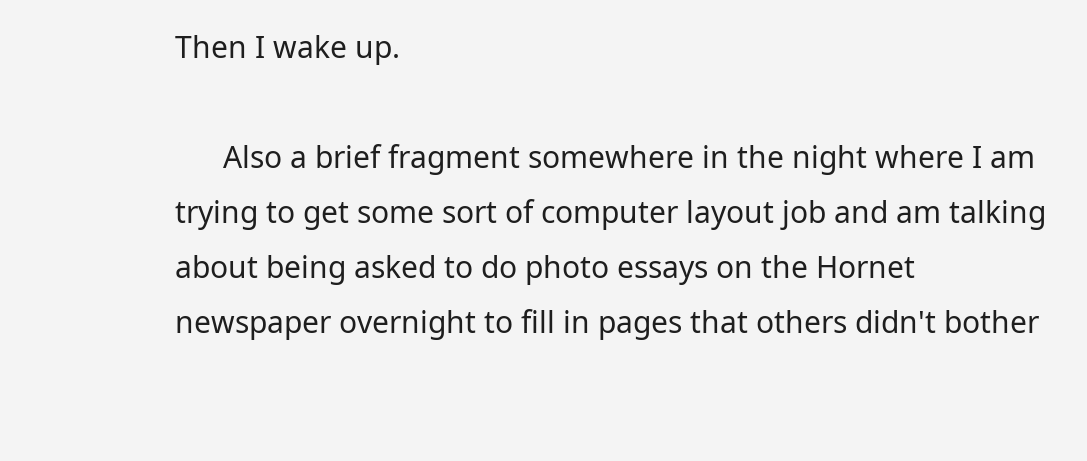Then I wake up.

      Also a brief fragment somewhere in the night where I am trying to get some sort of computer layout job and am talking about being asked to do photo essays on the Hornet newspaper overnight to fill in pages that others didn't bother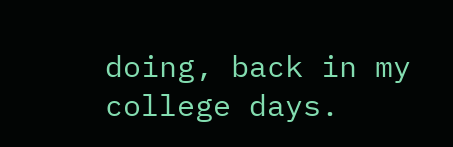doing, back in my college days.